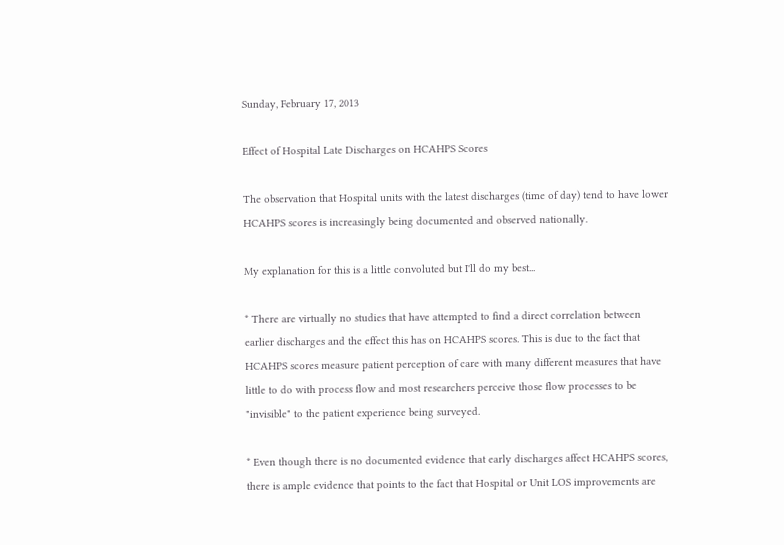Sunday, February 17, 2013

Effect of Hospital Late Discharges on HCAHPS Scores

The observation that Hospital units with the latest discharges (time of day) tend to have lower HCAHPS scores is increasingly being documented and observed nationally.

My explanation for this is a little convoluted but I'll do my best...

* There are virtually no studies that have attempted to find a direct correlation between earlier discharges and the effect this has on HCAHPS scores. This is due to the fact that HCAHPS scores measure patient perception of care with many different measures that have little to do with process flow and most researchers perceive those flow processes to be "invisible" to the patient experience being surveyed.

* Even though there is no documented evidence that early discharges affect HCAHPS scores, there is ample evidence that points to the fact that Hospital or Unit LOS improvements are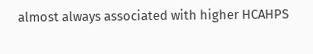almost always associated with higher HCAHPS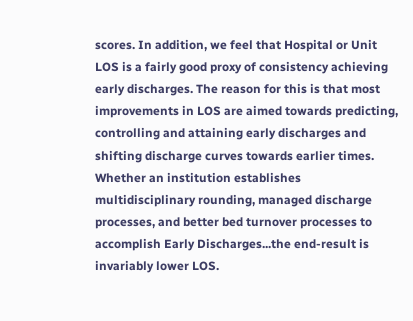scores. In addition, we feel that Hospital or Unit LOS is a fairly good proxy of consistency achieving early discharges. The reason for this is that most improvements in LOS are aimed towards predicting, controlling and attaining early discharges and shifting discharge curves towards earlier times. Whether an institution establishes multidisciplinary rounding, managed discharge processes, and better bed turnover processes to accomplish Early Discharges...the end-result is invariably lower LOS.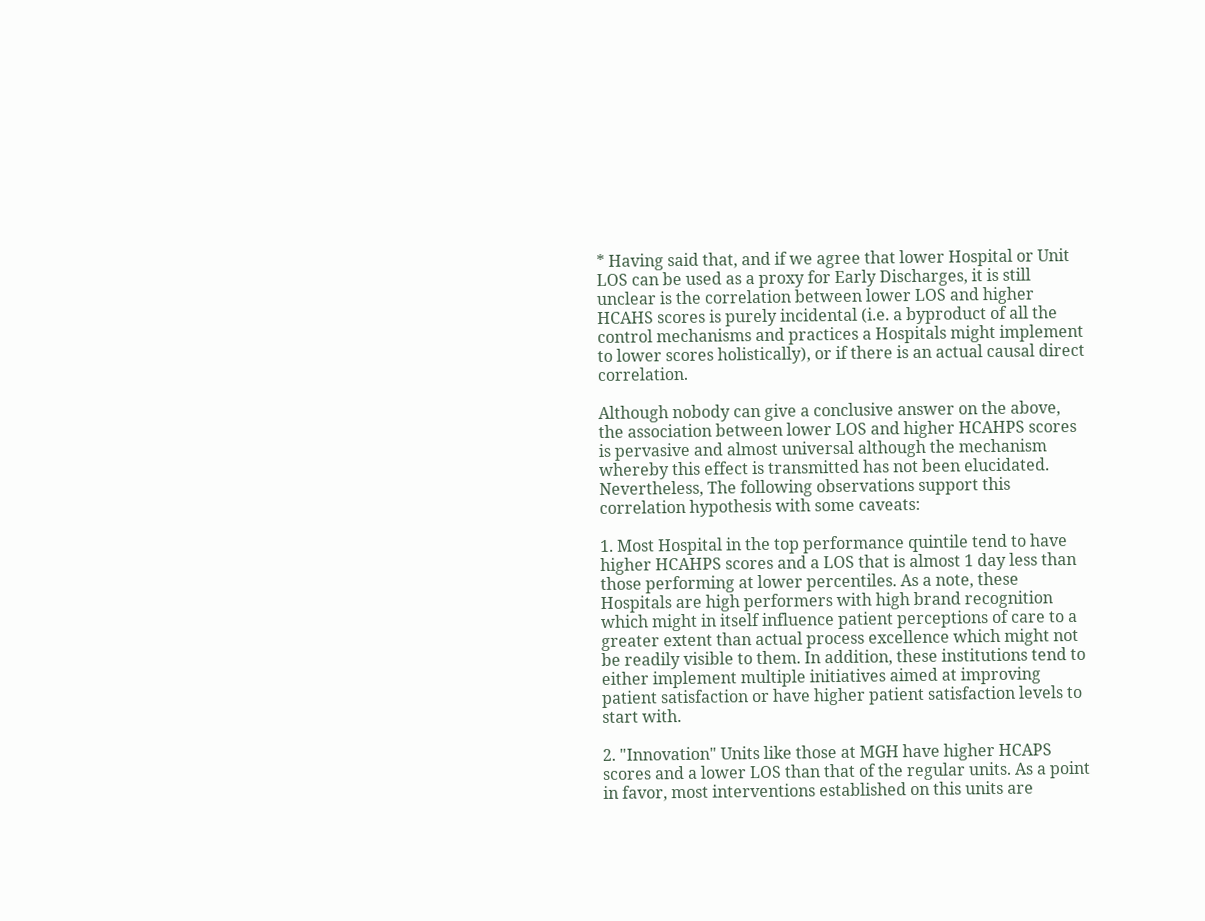* Having said that, and if we agree that lower Hospital or Unit LOS can be used as a proxy for Early Discharges, it is still unclear is the correlation between lower LOS and higher HCAHS scores is purely incidental (i.e. a byproduct of all the control mechanisms and practices a Hospitals might implement to lower scores holistically), or if there is an actual causal direct correlation.

Although nobody can give a conclusive answer on the above, the association between lower LOS and higher HCAHPS scores is pervasive and almost universal although the mechanism whereby this effect is transmitted has not been elucidated. Nevertheless, The following observations support this correlation hypothesis with some caveats:

1. Most Hospital in the top performance quintile tend to have higher HCAHPS scores and a LOS that is almost 1 day less than those performing at lower percentiles. As a note, these Hospitals are high performers with high brand recognition which might in itself influence patient perceptions of care to a greater extent than actual process excellence which might not be readily visible to them. In addition, these institutions tend to either implement multiple initiatives aimed at improving patient satisfaction or have higher patient satisfaction levels to start with.

2. "Innovation" Units like those at MGH have higher HCAPS scores and a lower LOS than that of the regular units. As a point in favor, most interventions established on this units are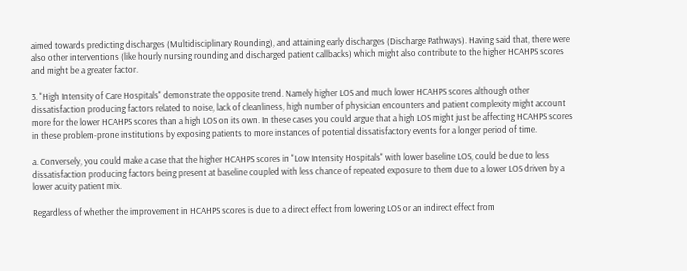aimed towards predicting discharges (Multidisciplinary Rounding), and attaining early discharges (Discharge Pathways). Having said that, there were also other interventions (like hourly nursing rounding and discharged patient callbacks) which might also contribute to the higher HCAHPS scores and might be a greater factor.

3. "High Intensity of Care Hospitals" demonstrate the opposite trend. Namely higher LOS and much lower HCAHPS scores although other dissatisfaction producing factors related to noise, lack of cleanliness, high number of physician encounters and patient complexity might account more for the lower HCAHPS scores than a high LOS on its own. In these cases you could argue that a high LOS might just be affecting HCAHPS scores in these problem-prone institutions by exposing patients to more instances of potential dissatisfactory events for a longer period of time.

a. Conversely, you could make a case that the higher HCAHPS scores in "Low Intensity Hospitals" with lower baseline LOS, could be due to less dissatisfaction producing factors being present at baseline coupled with less chance of repeated exposure to them due to a lower LOS driven by a lower acuity patient mix.

Regardless of whether the improvement in HCAHPS scores is due to a direct effect from lowering LOS or an indirect effect from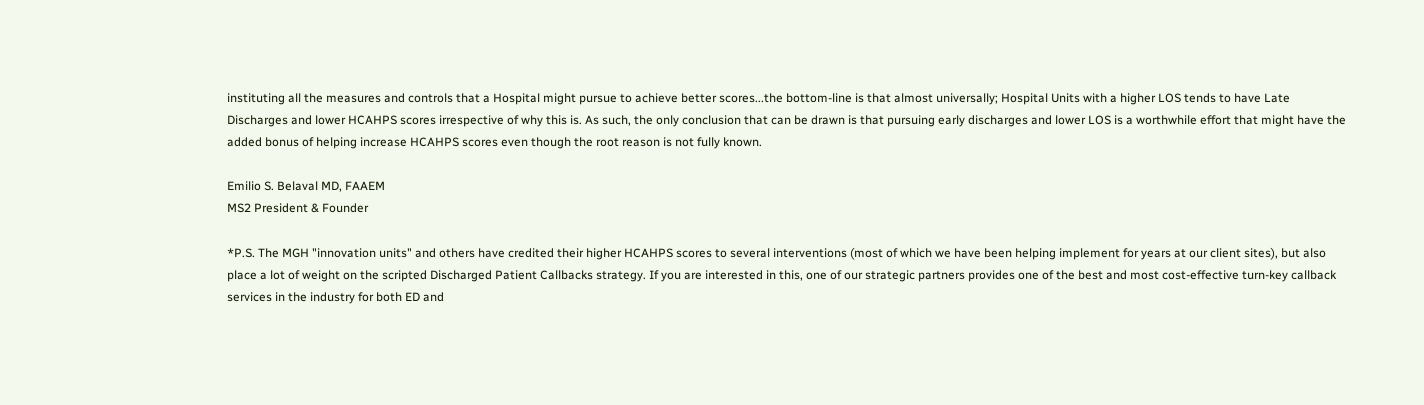instituting all the measures and controls that a Hospital might pursue to achieve better scores...the bottom-line is that almost universally; Hospital Units with a higher LOS tends to have Late Discharges and lower HCAHPS scores irrespective of why this is. As such, the only conclusion that can be drawn is that pursuing early discharges and lower LOS is a worthwhile effort that might have the added bonus of helping increase HCAHPS scores even though the root reason is not fully known.

Emilio S. Belaval MD, FAAEM
MS2 President & Founder

*P.S. The MGH "innovation units" and others have credited their higher HCAHPS scores to several interventions (most of which we have been helping implement for years at our client sites), but also place a lot of weight on the scripted Discharged Patient Callbacks strategy. If you are interested in this, one of our strategic partners provides one of the best and most cost-effective turn-key callback services in the industry for both ED and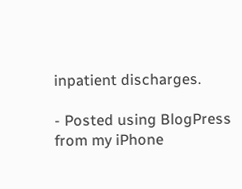inpatient discharges.

- Posted using BlogPress from my iPhone